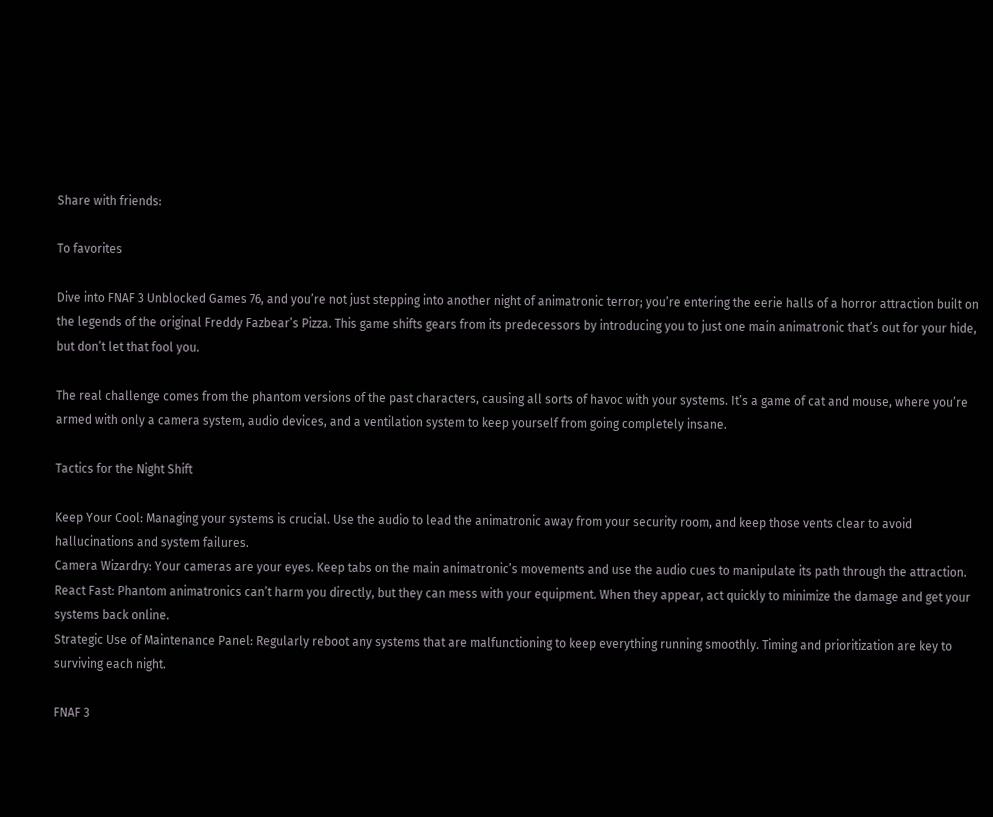Share with friends:

To favorites

Dive into FNAF 3 Unblocked Games 76, and you’re not just stepping into another night of animatronic terror; you’re entering the eerie halls of a horror attraction built on the legends of the original Freddy Fazbear’s Pizza. This game shifts gears from its predecessors by introducing you to just one main animatronic that’s out for your hide, but don’t let that fool you.

The real challenge comes from the phantom versions of the past characters, causing all sorts of havoc with your systems. It’s a game of cat and mouse, where you’re armed with only a camera system, audio devices, and a ventilation system to keep yourself from going completely insane.

Tactics for the Night Shift

Keep Your Cool: Managing your systems is crucial. Use the audio to lead the animatronic away from your security room, and keep those vents clear to avoid hallucinations and system failures.
Camera Wizardry: Your cameras are your eyes. Keep tabs on the main animatronic’s movements and use the audio cues to manipulate its path through the attraction.
React Fast: Phantom animatronics can’t harm you directly, but they can mess with your equipment. When they appear, act quickly to minimize the damage and get your systems back online.
Strategic Use of Maintenance Panel: Regularly reboot any systems that are malfunctioning to keep everything running smoothly. Timing and prioritization are key to surviving each night.

FNAF 3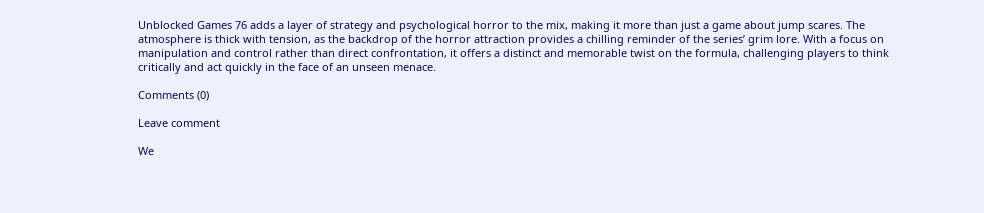Unblocked Games 76 adds a layer of strategy and psychological horror to the mix, making it more than just a game about jump scares. The atmosphere is thick with tension, as the backdrop of the horror attraction provides a chilling reminder of the series’ grim lore. With a focus on manipulation and control rather than direct confrontation, it offers a distinct and memorable twist on the formula, challenging players to think critically and act quickly in the face of an unseen menace.

Comments (0)

Leave comment

We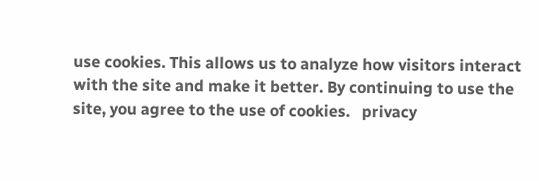use cookies. This allows us to analyze how visitors interact with the site and make it better. By continuing to use the site, you agree to the use of cookies.   privacy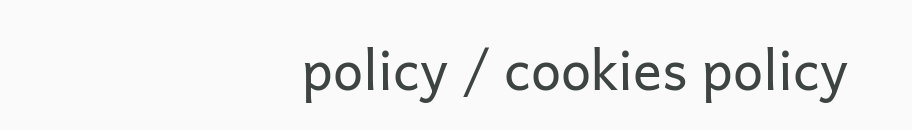policy / cookies policy